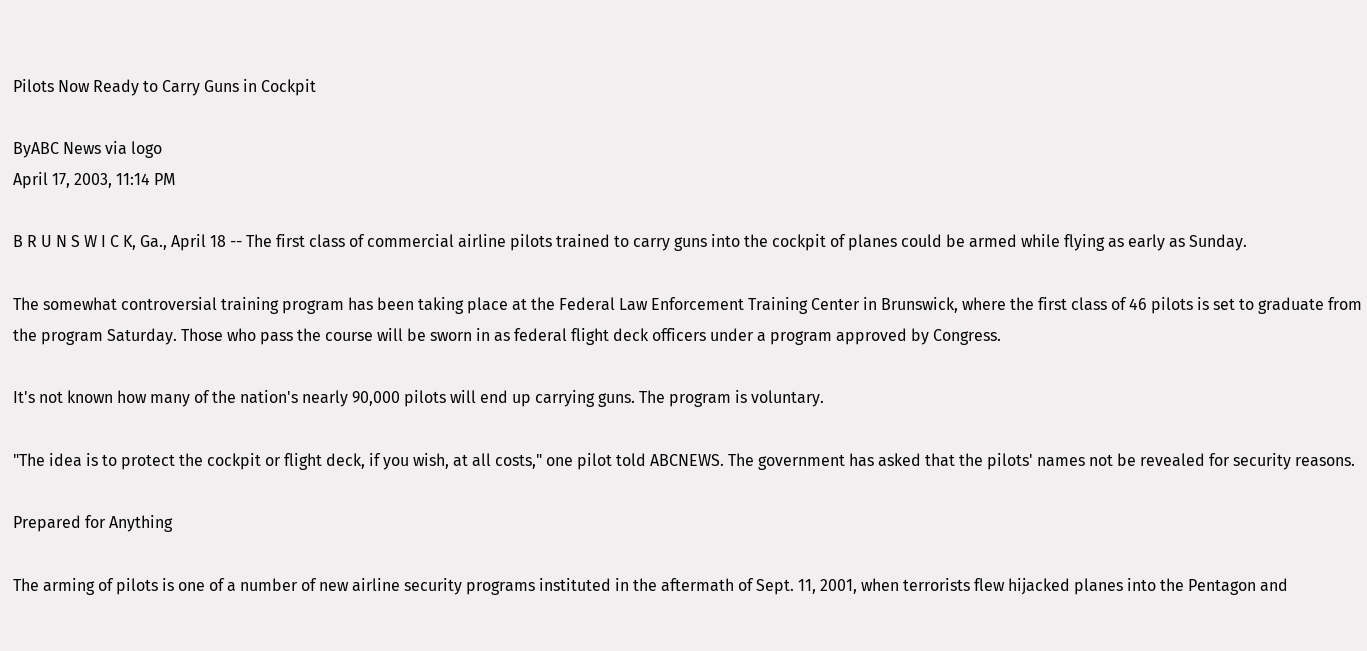Pilots Now Ready to Carry Guns in Cockpit

ByABC News via logo
April 17, 2003, 11:14 PM

B R U N S W I C K, Ga., April 18 -- The first class of commercial airline pilots trained to carry guns into the cockpit of planes could be armed while flying as early as Sunday.

The somewhat controversial training program has been taking place at the Federal Law Enforcement Training Center in Brunswick, where the first class of 46 pilots is set to graduate from the program Saturday. Those who pass the course will be sworn in as federal flight deck officers under a program approved by Congress.

It's not known how many of the nation's nearly 90,000 pilots will end up carrying guns. The program is voluntary.

"The idea is to protect the cockpit or flight deck, if you wish, at all costs," one pilot told ABCNEWS. The government has asked that the pilots' names not be revealed for security reasons.

Prepared for Anything

The arming of pilots is one of a number of new airline security programs instituted in the aftermath of Sept. 11, 2001, when terrorists flew hijacked planes into the Pentagon and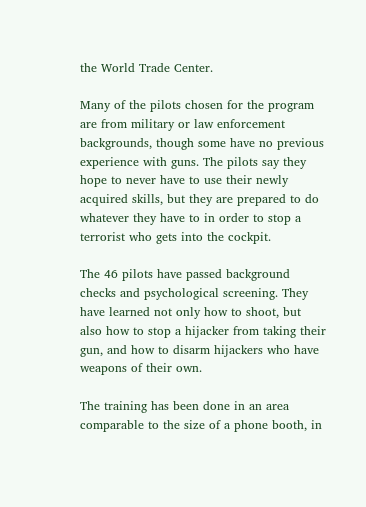the World Trade Center.

Many of the pilots chosen for the program are from military or law enforcement backgrounds, though some have no previous experience with guns. The pilots say they hope to never have to use their newly acquired skills, but they are prepared to do whatever they have to in order to stop a terrorist who gets into the cockpit.

The 46 pilots have passed background checks and psychological screening. They have learned not only how to shoot, but also how to stop a hijacker from taking their gun, and how to disarm hijackers who have weapons of their own.

The training has been done in an area comparable to the size of a phone booth, in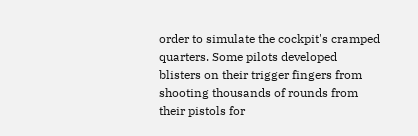order to simulate the cockpit's cramped quarters. Some pilots developed blisters on their trigger fingers from shooting thousands of rounds from their pistols for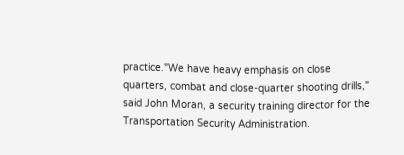practice."We have heavy emphasis on close quarters, combat and close-quarter shooting drills," said John Moran, a security training director for the Transportation Security Administration.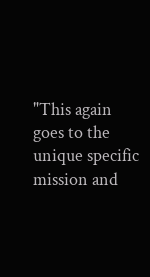"This again goes to the unique specific mission and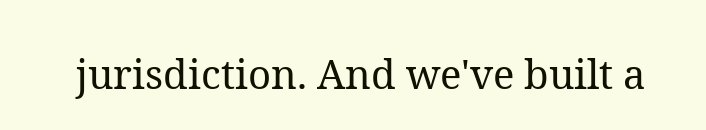jurisdiction. And we've built a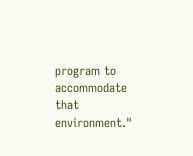program to accommodate that environment."